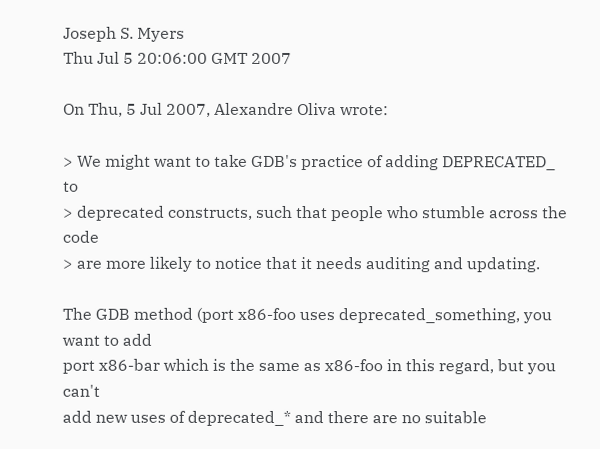Joseph S. Myers
Thu Jul 5 20:06:00 GMT 2007

On Thu, 5 Jul 2007, Alexandre Oliva wrote:

> We might want to take GDB's practice of adding DEPRECATED_ to
> deprecated constructs, such that people who stumble across the code
> are more likely to notice that it needs auditing and updating.

The GDB method (port x86-foo uses deprecated_something, you want to add
port x86-bar which is the same as x86-foo in this regard, but you can't
add new uses of deprecated_* and there are no suitable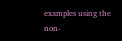examples using the
non-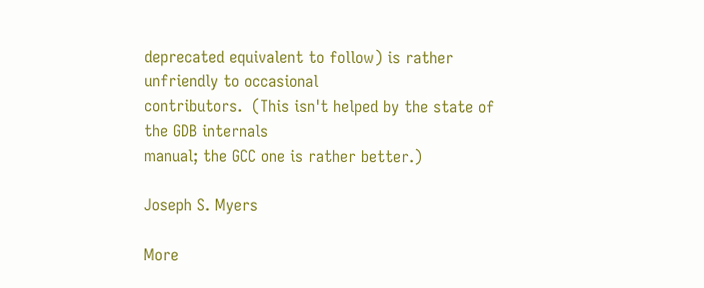deprecated equivalent to follow) is rather unfriendly to occasional
contributors.  (This isn't helped by the state of the GDB internals
manual; the GCC one is rather better.)

Joseph S. Myers

More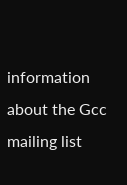information about the Gcc mailing list